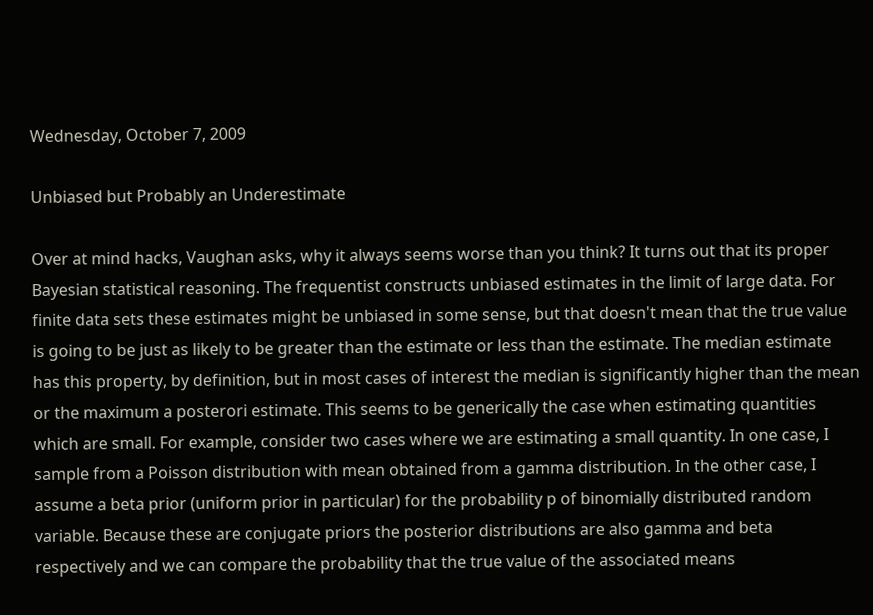Wednesday, October 7, 2009

Unbiased but Probably an Underestimate

Over at mind hacks, Vaughan asks, why it always seems worse than you think? It turns out that its proper Bayesian statistical reasoning. The frequentist constructs unbiased estimates in the limit of large data. For finite data sets these estimates might be unbiased in some sense, but that doesn't mean that the true value is going to be just as likely to be greater than the estimate or less than the estimate. The median estimate has this property, by definition, but in most cases of interest the median is significantly higher than the mean or the maximum a posterori estimate. This seems to be generically the case when estimating quantities which are small. For example, consider two cases where we are estimating a small quantity. In one case, I sample from a Poisson distribution with mean obtained from a gamma distribution. In the other case, I assume a beta prior (uniform prior in particular) for the probability p of binomially distributed random variable. Because these are conjugate priors the posterior distributions are also gamma and beta respectively and we can compare the probability that the true value of the associated means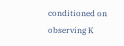conditioned on observing K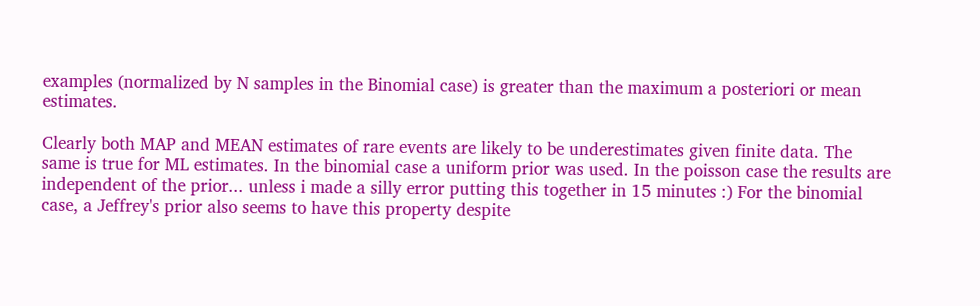examples (normalized by N samples in the Binomial case) is greater than the maximum a posteriori or mean estimates.

Clearly both MAP and MEAN estimates of rare events are likely to be underestimates given finite data. The same is true for ML estimates. In the binomial case a uniform prior was used. In the poisson case the results are independent of the prior... unless i made a silly error putting this together in 15 minutes :) For the binomial case, a Jeffrey's prior also seems to have this property despite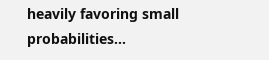heavily favoring small probabilities...